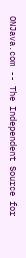ONJava.com -- The Independent Source for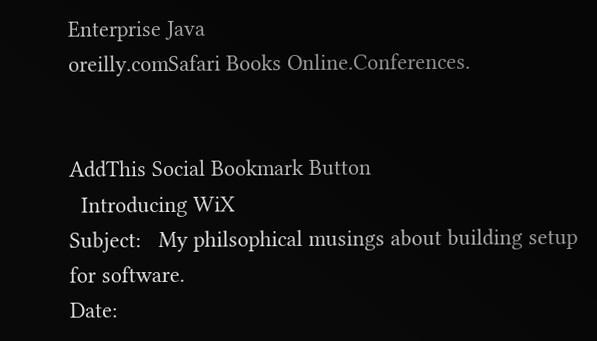Enterprise Java
oreilly.comSafari Books Online.Conferences.


AddThis Social Bookmark Button
  Introducing WiX
Subject:   My philsophical musings about building setup for software.
Date: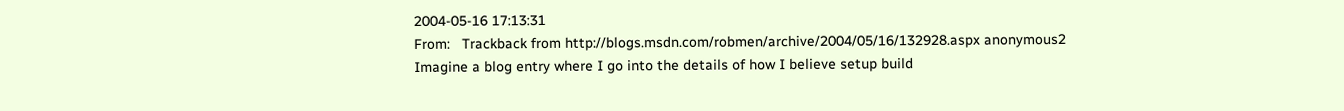2004-05-16 17:13:31
From:   Trackback from http://blogs.msdn.com/robmen/archive/2004/05/16/132928.aspx anonymous2
Imagine a blog entry where I go into the details of how I believe setup build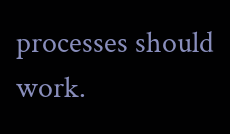processes should work.